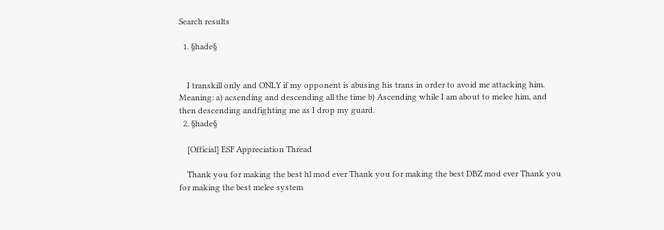Search results

  1. §hade§


    I transkill only and ONLY if my opponent is abusing his trans in order to avoid me attacking him. Meaning: a) acsending and descending all the time b) Ascending while I am about to melee him, and then descending andfighting me as I drop my guard.
  2. §hade§

    [Official] ESF Appreciation Thread

    Thank you for making the best hl mod ever Thank you for making the best DBZ mod ever Thank you for making the best melee system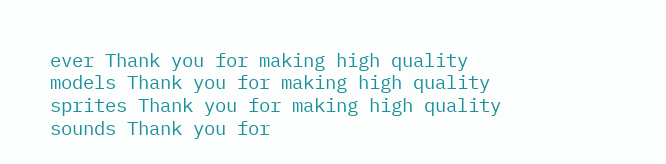ever Thank you for making high quality models Thank you for making high quality sprites Thank you for making high quality sounds Thank you for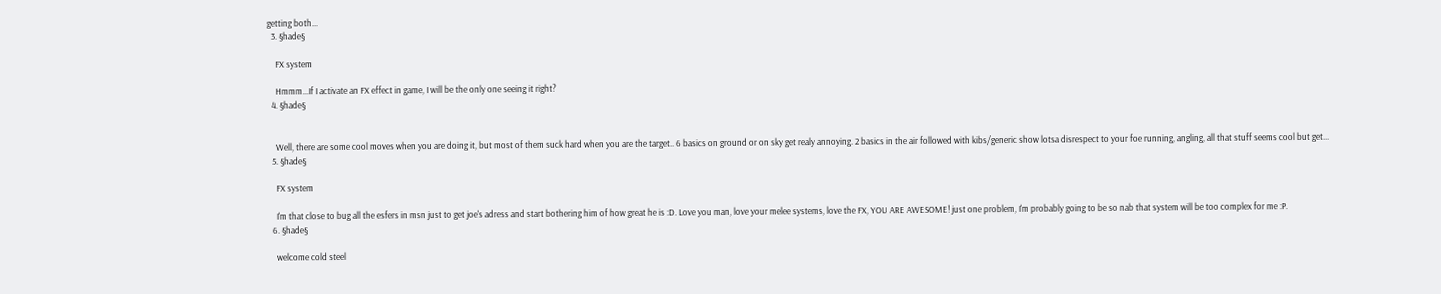getting both...
  3. §hade§

    FX system

    Hmmm...If I activate an FX effect in game, I will be the only one seeing it right?
  4. §hade§


    Well, there are some cool moves when you are doing it, but most of them suck hard when you are the target.. 6 basics on ground or on sky get realy annoying. 2 basics in the air followed with kibs/generic show lotsa disrespect to your foe running, angling, all that stuff seems cool but get...
  5. §hade§

    FX system

    I'm that close to bug all the esfers in msn just to get joe's adress and start bothering him of how great he is :D. Love you man, love your melee systems, love the FX, YOU ARE AWESOME! just one problem, I'm probably going to be so nab that system will be too complex for me :P.
  6. §hade§

    welcome cold steel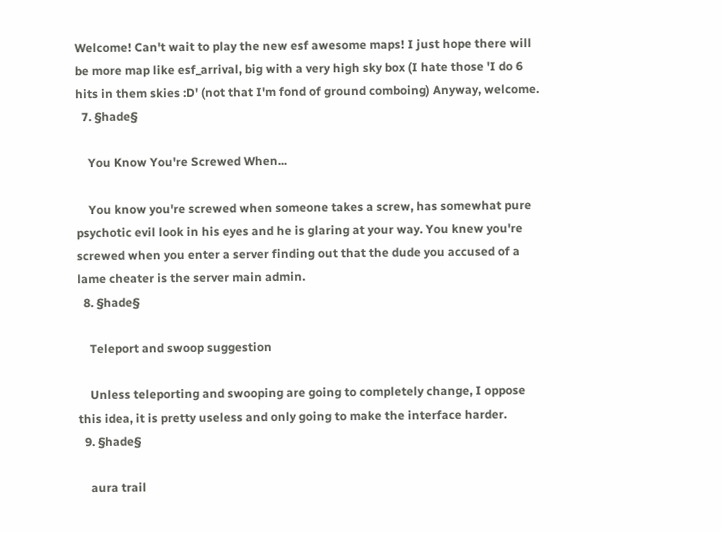Welcome! Can't wait to play the new esf awesome maps! I just hope there will be more map like esf_arrival, big with a very high sky box (I hate those 'I do 6 hits in them skies :D' (not that I'm fond of ground comboing) Anyway, welcome.
  7. §hade§

    You Know You're Screwed When...

    You know you're screwed when someone takes a screw, has somewhat pure psychotic evil look in his eyes and he is glaring at your way. You knew you're screwed when you enter a server finding out that the dude you accused of a lame cheater is the server main admin.
  8. §hade§

    Teleport and swoop suggestion

    Unless teleporting and swooping are going to completely change, I oppose this idea, it is pretty useless and only going to make the interface harder.
  9. §hade§

    aura trail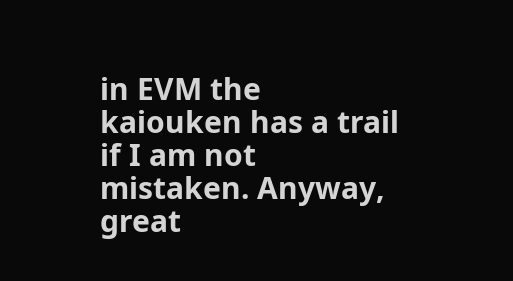in EVM the kaiouken has a trail if I am not mistaken. Anyway, great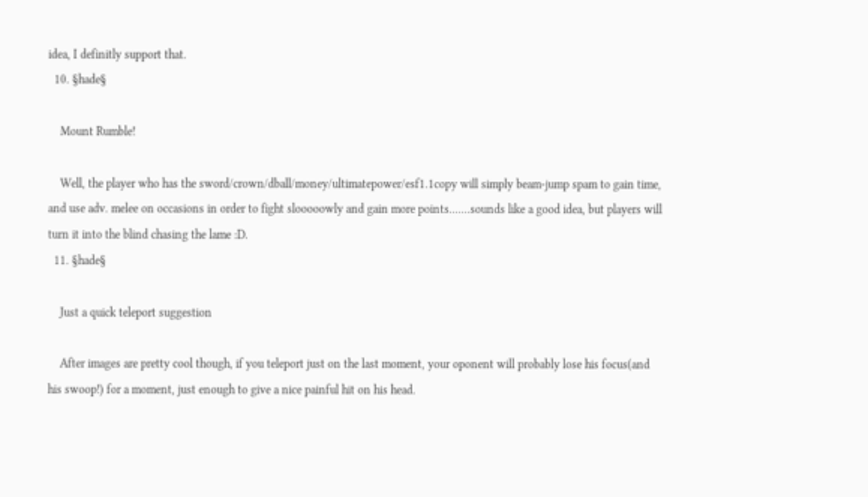idea, I definitly support that.
  10. §hade§

    Mount Rumble!

    Well, the player who has the sword/crown/dball/money/ultimatepower/esf1.1copy will simply beam-jump spam to gain time, and use adv. melee on occasions in order to fight slooooowly and gain more points.......sounds like a good idea, but players will turn it into the blind chasing the lame :D.
  11. §hade§

    Just a quick teleport suggestion

    After images are pretty cool though, if you teleport just on the last moment, your oponent will probably lose his focus(and his swoop!) for a moment, just enough to give a nice painful hit on his head.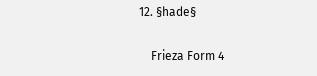12. §hade§

    Frieza Form 4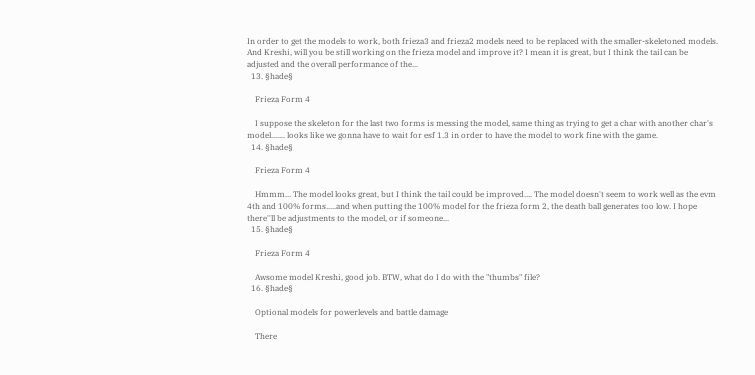In order to get the models to work, both frieza3 and frieza2 models need to be replaced with the smaller-skeletoned models. And Kreshi, will you be still working on the frieza model and improve it? I mean it is great, but I think the tail can be adjusted and the overall performance of the...
  13. §hade§

    Frieza Form 4

    I suppose the skeleton for the last two forms is messing the model, same thing as trying to get a char with another char's model....... looks like we gonna have to wait for esf 1.3 in order to have the model to work fine with the game.
  14. §hade§

    Frieza Form 4

    Hmmm... The model looks great, but I think the tail could be improved.... The model doesn't seem to work well as the evm 4th and 100% forms.....and when putting the 100% model for the frieza form 2, the death ball generates too low. I hope there''ll be adjustments to the model, or if someone...
  15. §hade§

    Frieza Form 4

    Awsome model Kreshi, good job. BTW, what do I do with the "thumbs" file?
  16. §hade§

    Optional models for powerlevels and battle damage

    There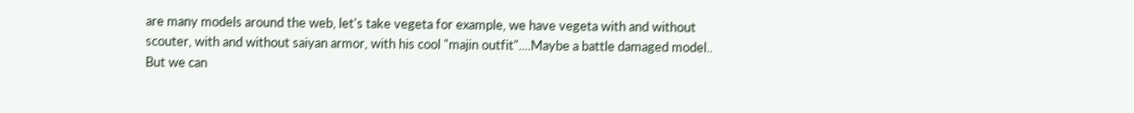are many models around the web, let's take vegeta for example, we have vegeta with and without scouter, with and without saiyan armor, with his cool "majin outfit"....Maybe a battle damaged model.. But we can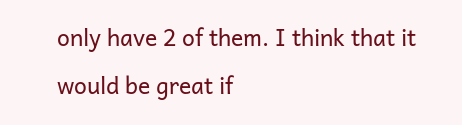only have 2 of them. I think that it would be great if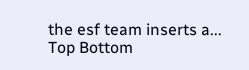the esf team inserts a...
Top Bottom